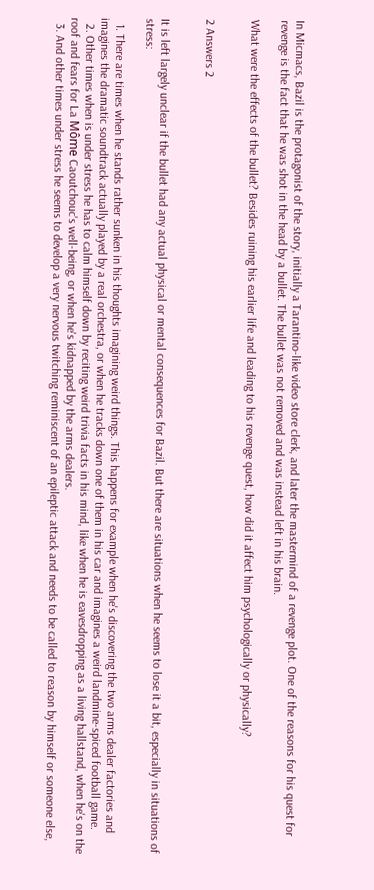In Micmacs, Bazil is the protagonist of the story, initially a Tarantino-like video store clerk, and later the mastermind of a revenge plot. One of the reasons for his quest for revenge is the fact that he was shot in the head by a bullet. The bullet was not removed and was instead left in his brain.

What were the effects of the bullet? Besides ruining his earlier life and leading to his revenge quest, how did it affect him psychologically or physically?


2 Answers 2


It is left largely unclear if the bullet had any actual physical or mental consequences for Bazil. But there are situations when he seems to lose it a bit, especially in situations of stress:

  1. There are times when he stands rather sunken in his thoughts imagining weird things. This happens for example when he's discovering the two arms dealer factories and imagines the dramatic soundtrack actually played by a real orchestra, or when he tracks down one of them in his car and imagines a weird landmine-spiced football game.
  2. Other times when is under stress he has to calm himself down by reciting weird trivia facts in his mind, like when he is eavesdropping as a living hallstand, when he's on the roof and fears for La Môme Caoutchouc's well-being, or when he's kidnapped by the arms dealers.
  3. And other times under stress he seems to develop a very nervous twitching reminiscent of an epileptic attack and needs to be called to reason by himself or someone else,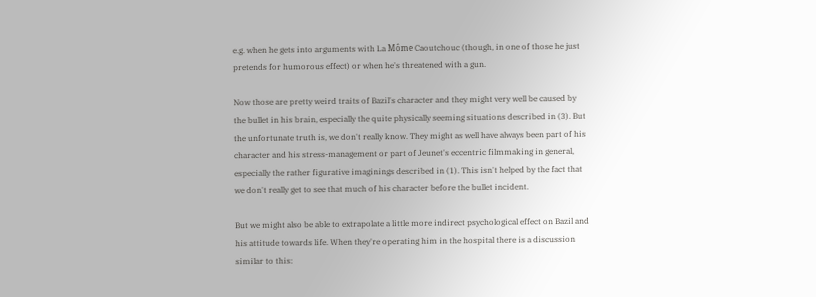e.g. when he gets into arguments with La Môme Caoutchouc (though, in one of those he just pretends for humorous effect) or when he's threatened with a gun.

Now those are pretty weird traits of Bazil's character and they might very well be caused by the bullet in his brain, especially the quite physically seeming situations described in (3). But the unfortunate truth is, we don't really know. They might as well have always been part of his character and his stress-management or part of Jeunet's eccentric filmmaking in general, especially the rather figurative imaginings described in (1). This isn't helped by the fact that we don't really get to see that much of his character before the bullet incident.

But we might also be able to extrapolate a little more indirect psychological effect on Bazil and his attitude towards life. When they're operating him in the hospital there is a discussion similar to this: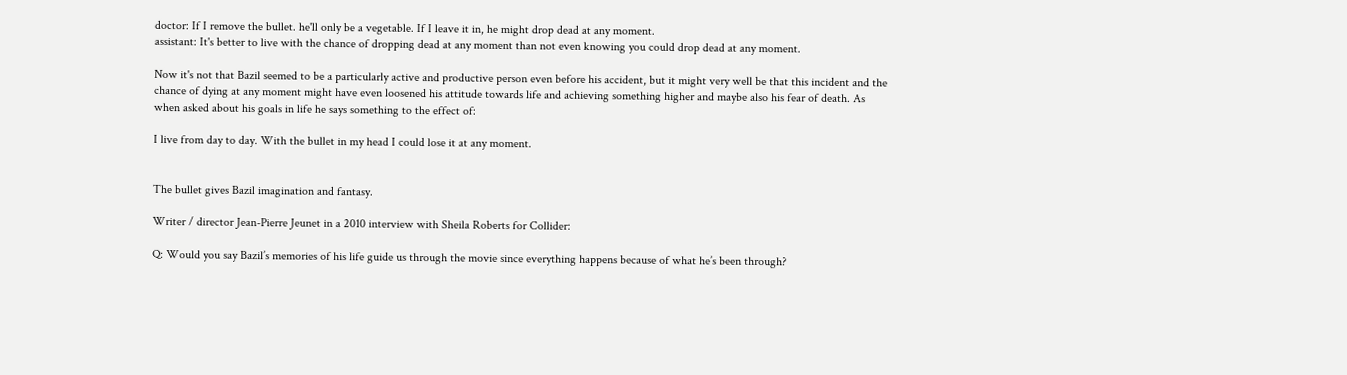doctor: If I remove the bullet. he'll only be a vegetable. If I leave it in, he might drop dead at any moment.
assistant: It's better to live with the chance of dropping dead at any moment than not even knowing you could drop dead at any moment.

Now it's not that Bazil seemed to be a particularly active and productive person even before his accident, but it might very well be that this incident and the chance of dying at any moment might have even loosened his attitude towards life and achieving something higher and maybe also his fear of death. As when asked about his goals in life he says something to the effect of:

I live from day to day. With the bullet in my head I could lose it at any moment.


The bullet gives Bazil imagination and fantasy.

Writer / director Jean-Pierre Jeunet in a 2010 interview with Sheila Roberts for Collider:

Q: Would you say Bazil’s memories of his life guide us through the movie since everything happens because of what he’s been through?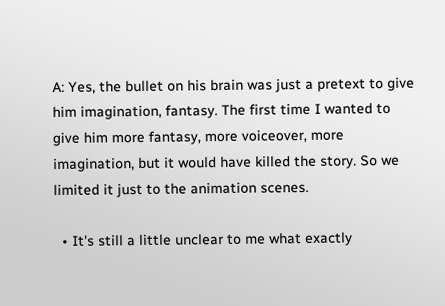A: Yes, the bullet on his brain was just a pretext to give him imagination, fantasy. The first time I wanted to give him more fantasy, more voiceover, more imagination, but it would have killed the story. So we limited it just to the animation scenes.

  • It's still a little unclear to me what exactly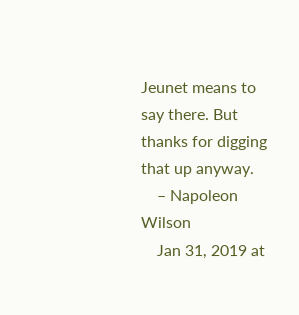Jeunet means to say there. But thanks for digging that up anyway.
    – Napoleon Wilson
    Jan 31, 2019 at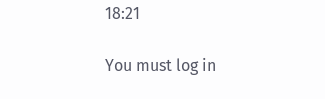18:21

You must log in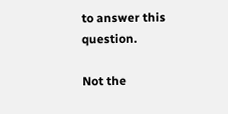to answer this question.

Not the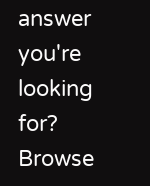answer you're looking for? Browse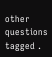other questions tagged .